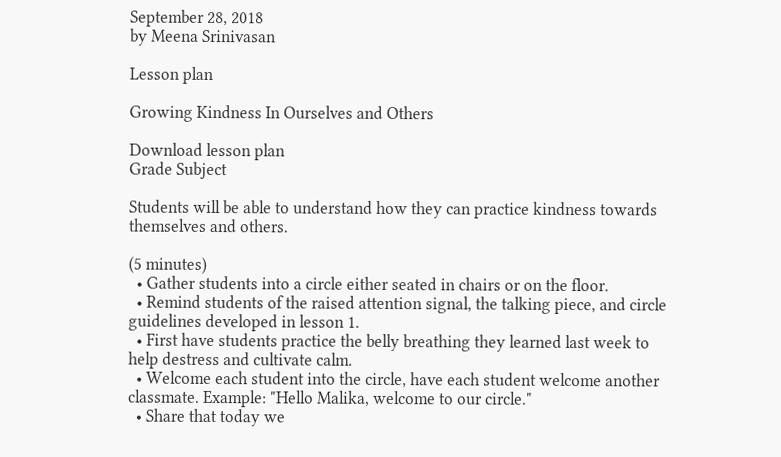September 28, 2018
by Meena Srinivasan

Lesson plan

Growing Kindness In Ourselves and Others

Download lesson plan
Grade Subject

Students will be able to understand how they can practice kindness towards themselves and others.

(5 minutes)
  • Gather students into a circle either seated in chairs or on the floor.
  • Remind students of the raised attention signal, the talking piece, and circle guidelines developed in lesson 1.
  • First have students practice the belly breathing they learned last week to help destress and cultivate calm.
  • Welcome each student into the circle, have each student welcome another classmate. Example: "Hello Malika, welcome to our circle."
  • Share that today we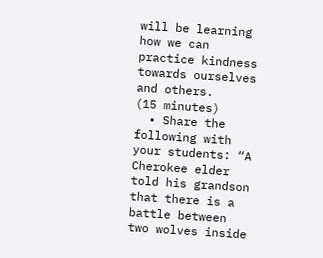will be learning how we can practice kindness towards ourselves and others.
(15 minutes)
  • Share the following with your students: “A Cherokee elder told his grandson that there is a battle between two wolves inside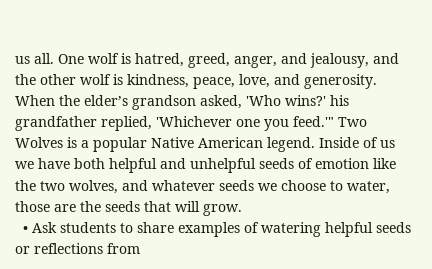us all. One wolf is hatred, greed, anger, and jealousy, and the other wolf is kindness, peace, love, and generosity. When the elder’s grandson asked, 'Who wins?' his grandfather replied, 'Whichever one you feed.'" Two Wolves is a popular Native American legend. Inside of us we have both helpful and unhelpful seeds of emotion like the two wolves, and whatever seeds we choose to water, those are the seeds that will grow.
  • Ask students to share examples of watering helpful seeds or reflections from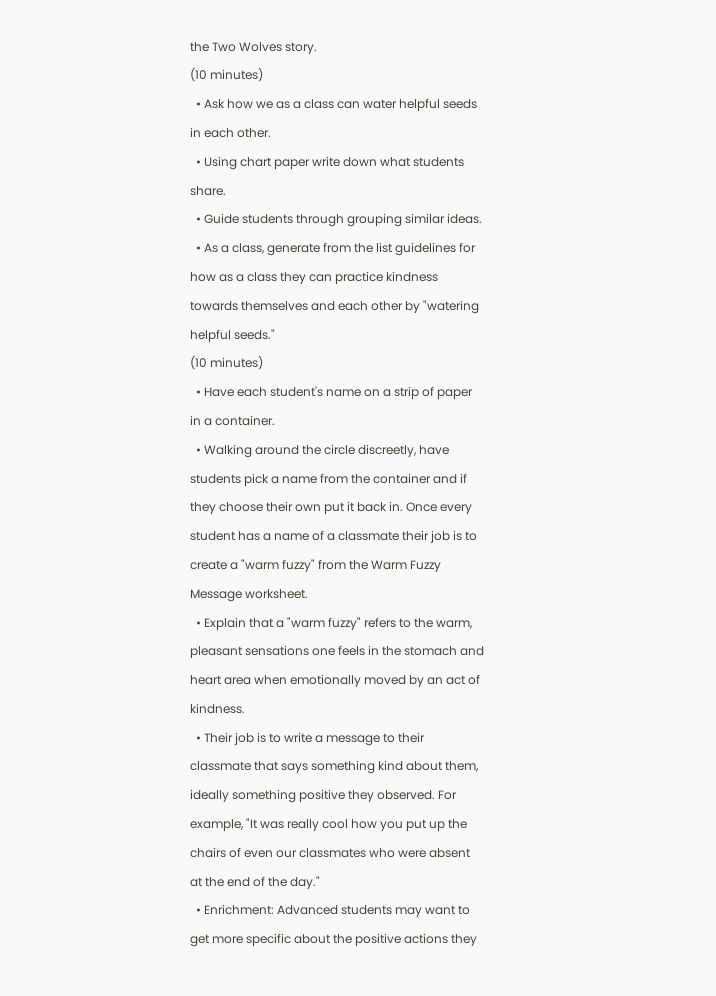the Two Wolves story.
(10 minutes)
  • Ask how we as a class can water helpful seeds in each other.
  • Using chart paper write down what students share.
  • Guide students through grouping similar ideas.
  • As a class, generate from the list guidelines for how as a class they can practice kindness towards themselves and each other by "watering helpful seeds."
(10 minutes)
  • Have each student's name on a strip of paper in a container.
  • Walking around the circle discreetly, have students pick a name from the container and if they choose their own put it back in. Once every student has a name of a classmate their job is to create a "warm fuzzy" from the Warm Fuzzy Message worksheet.
  • Explain that a "warm fuzzy" refers to the warm, pleasant sensations one feels in the stomach and heart area when emotionally moved by an act of kindness.
  • Their job is to write a message to their classmate that says something kind about them, ideally something positive they observed. For example, "It was really cool how you put up the chairs of even our classmates who were absent at the end of the day."
  • Enrichment: Advanced students may want to get more specific about the positive actions they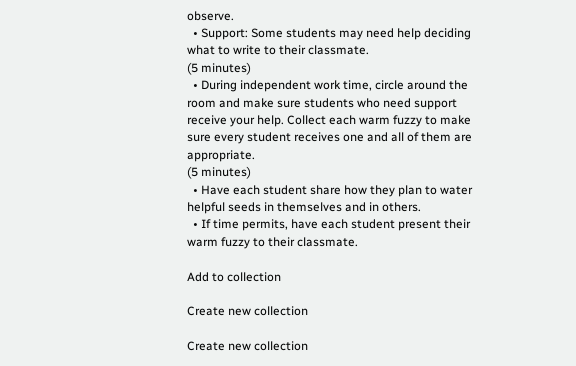observe.
  • Support: Some students may need help deciding what to write to their classmate.
(5 minutes)
  • During independent work time, circle around the room and make sure students who need support receive your help. Collect each warm fuzzy to make sure every student receives one and all of them are appropriate.
(5 minutes)
  • Have each student share how they plan to water helpful seeds in themselves and in others.
  • If time permits, have each student present their warm fuzzy to their classmate.

Add to collection

Create new collection

Create new collection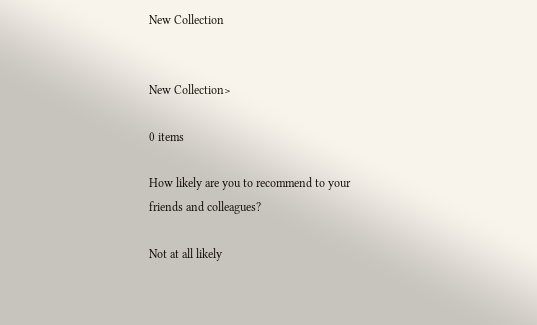New Collection


New Collection>

0 items

How likely are you to recommend to your friends and colleagues?

Not at all likely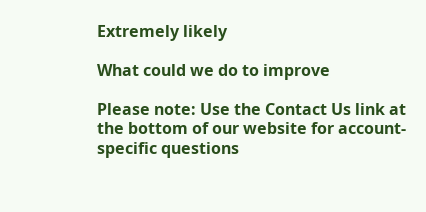Extremely likely

What could we do to improve

Please note: Use the Contact Us link at the bottom of our website for account-specific questions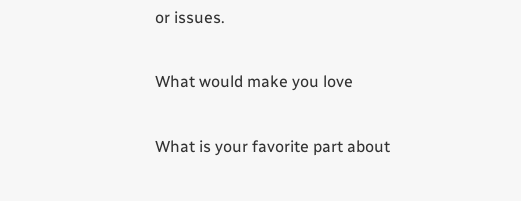or issues.

What would make you love

What is your favorite part about